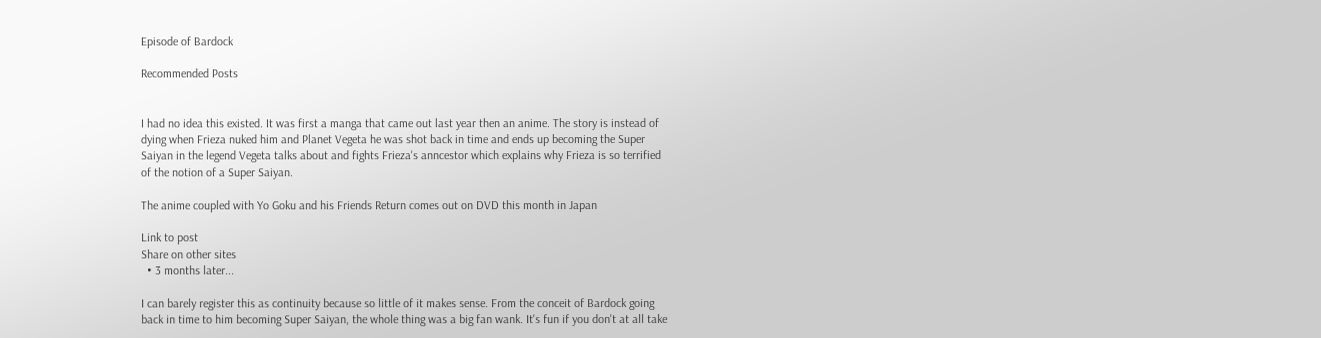Episode of Bardock

Recommended Posts


I had no idea this existed. It was first a manga that came out last year then an anime. The story is instead of dying when Frieza nuked him and Planet Vegeta he was shot back in time and ends up becoming the Super Saiyan in the legend Vegeta talks about and fights Frieza's anncestor which explains why Frieza is so terrified of the notion of a Super Saiyan.

The anime coupled with Yo Goku and his Friends Return comes out on DVD this month in Japan

Link to post
Share on other sites
  • 3 months later...

I can barely register this as continuity because so little of it makes sense. From the conceit of Bardock going back in time to him becoming Super Saiyan, the whole thing was a big fan wank. It's fun if you don't at all take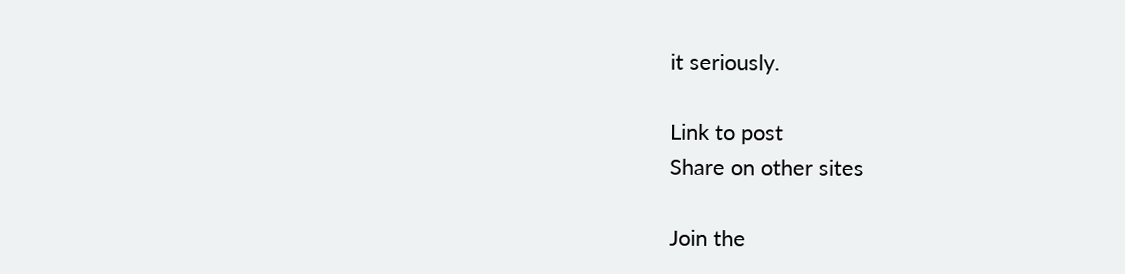it seriously.

Link to post
Share on other sites

Join the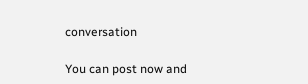conversation

You can post now and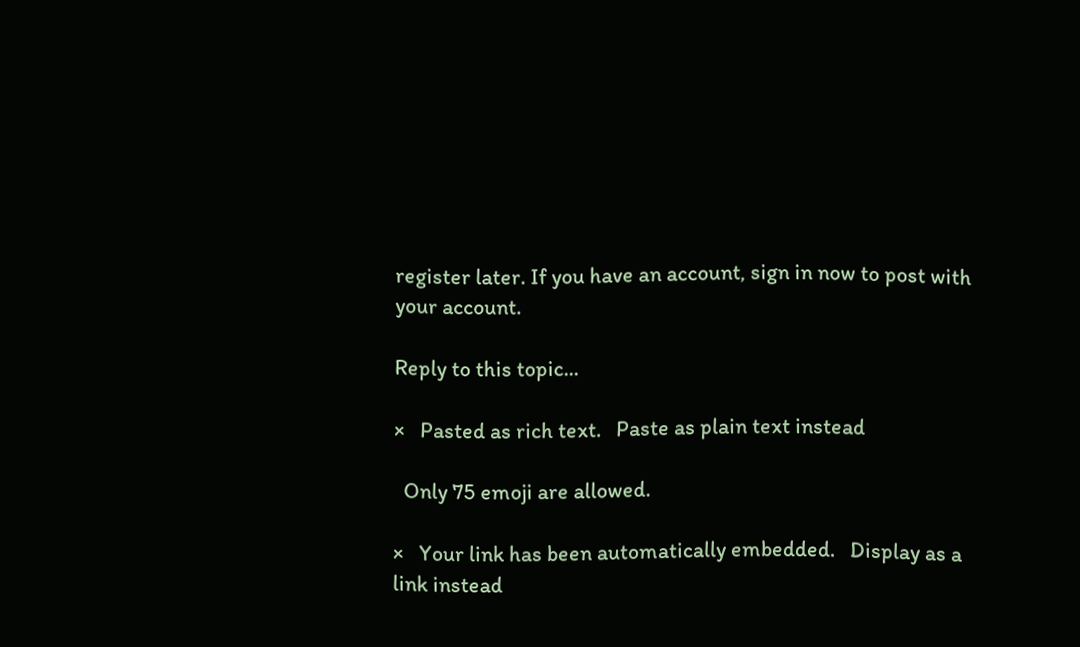register later. If you have an account, sign in now to post with your account.

Reply to this topic...

×   Pasted as rich text.   Paste as plain text instead

  Only 75 emoji are allowed.

×   Your link has been automatically embedded.   Display as a link instead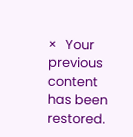×   Your previous content has been restored.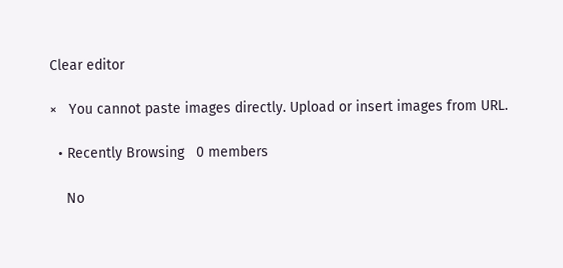Clear editor

×   You cannot paste images directly. Upload or insert images from URL.

  • Recently Browsing   0 members

    No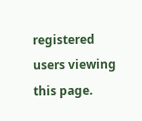registered users viewing this page.